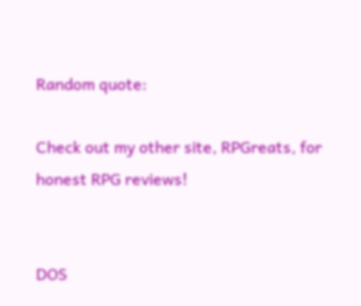Random quote:

Check out my other site, RPGreats, for honest RPG reviews!


DOS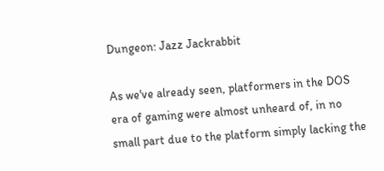Dungeon: Jazz Jackrabbit

As we've already seen, platformers in the DOS era of gaming were almost unheard of, in no small part due to the platform simply lacking the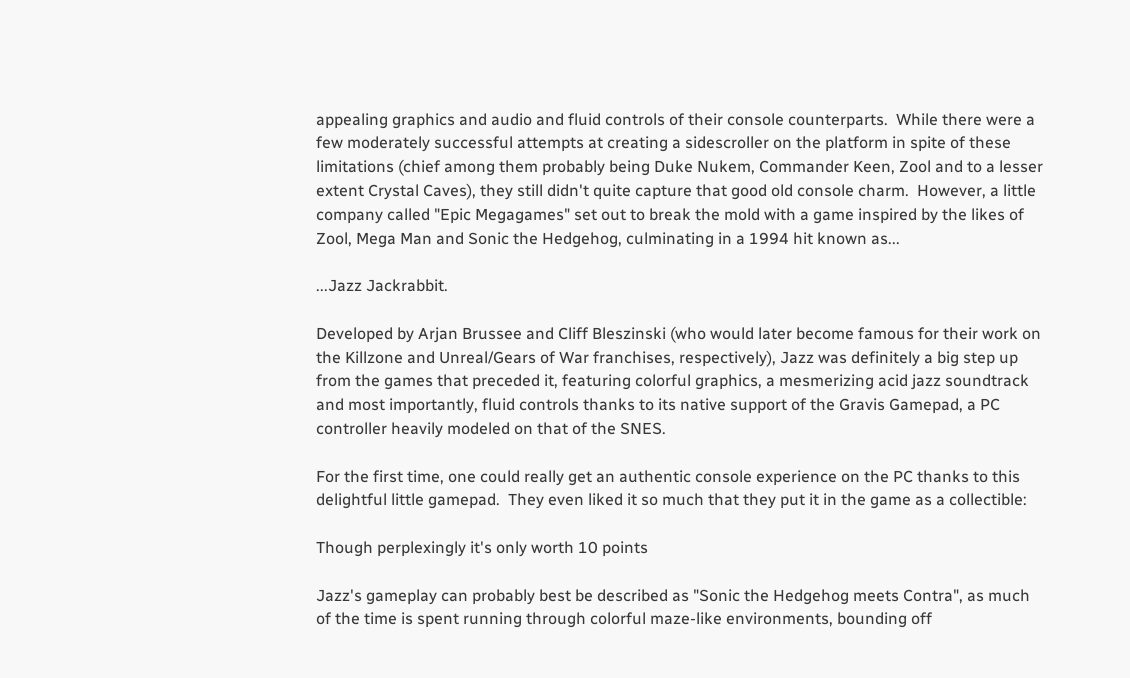appealing graphics and audio and fluid controls of their console counterparts.  While there were a few moderately successful attempts at creating a sidescroller on the platform in spite of these limitations (chief among them probably being Duke Nukem, Commander Keen, Zool and to a lesser extent Crystal Caves), they still didn't quite capture that good old console charm.  However, a little company called "Epic Megagames" set out to break the mold with a game inspired by the likes of Zool, Mega Man and Sonic the Hedgehog, culminating in a 1994 hit known as...

...Jazz Jackrabbit.

Developed by Arjan Brussee and Cliff Bleszinski (who would later become famous for their work on the Killzone and Unreal/Gears of War franchises, respectively), Jazz was definitely a big step up from the games that preceded it, featuring colorful graphics, a mesmerizing acid jazz soundtrack and most importantly, fluid controls thanks to its native support of the Gravis Gamepad, a PC controller heavily modeled on that of the SNES.

For the first time, one could really get an authentic console experience on the PC thanks to this delightful little gamepad.  They even liked it so much that they put it in the game as a collectible:

Though perplexingly it's only worth 10 points

Jazz's gameplay can probably best be described as "Sonic the Hedgehog meets Contra", as much of the time is spent running through colorful maze-like environments, bounding off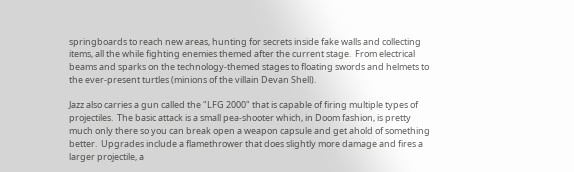springboards to reach new areas, hunting for secrets inside fake walls and collecting items, all the while fighting enemies themed after the current stage.  From electrical beams and sparks on the technology-themed stages to floating swords and helmets to the ever-present turtles (minions of the villain Devan Shell).

Jazz also carries a gun called the "LFG 2000" that is capable of firing multiple types of projectiles.  The basic attack is a small pea-shooter which, in Doom fashion, is pretty much only there so you can break open a weapon capsule and get ahold of something better.  Upgrades include a flamethrower that does slightly more damage and fires a larger projectile, a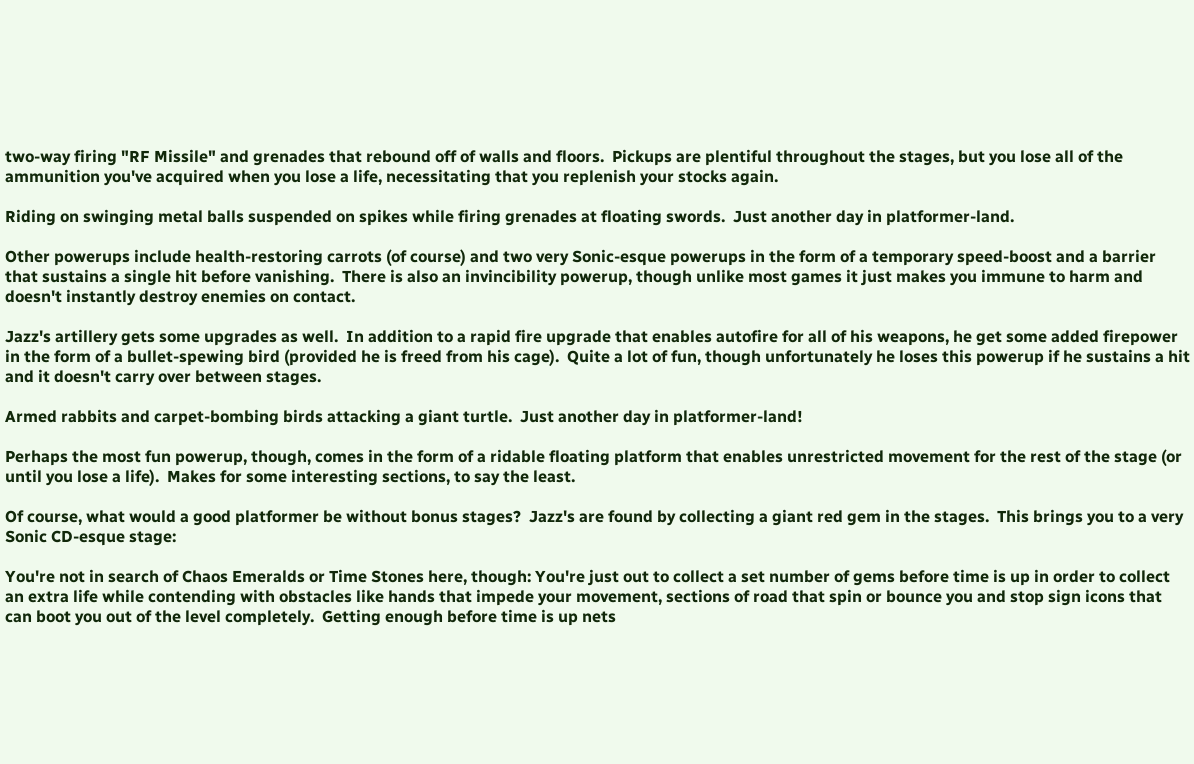two-way firing "RF Missile" and grenades that rebound off of walls and floors.  Pickups are plentiful throughout the stages, but you lose all of the ammunition you've acquired when you lose a life, necessitating that you replenish your stocks again.

Riding on swinging metal balls suspended on spikes while firing grenades at floating swords.  Just another day in platformer-land.

Other powerups include health-restoring carrots (of course) and two very Sonic-esque powerups in the form of a temporary speed-boost and a barrier that sustains a single hit before vanishing.  There is also an invincibility powerup, though unlike most games it just makes you immune to harm and doesn't instantly destroy enemies on contact.

Jazz's artillery gets some upgrades as well.  In addition to a rapid fire upgrade that enables autofire for all of his weapons, he get some added firepower in the form of a bullet-spewing bird (provided he is freed from his cage).  Quite a lot of fun, though unfortunately he loses this powerup if he sustains a hit and it doesn't carry over between stages.

Armed rabbits and carpet-bombing birds attacking a giant turtle.  Just another day in platformer-land!

Perhaps the most fun powerup, though, comes in the form of a ridable floating platform that enables unrestricted movement for the rest of the stage (or until you lose a life).  Makes for some interesting sections, to say the least.

Of course, what would a good platformer be without bonus stages?  Jazz's are found by collecting a giant red gem in the stages.  This brings you to a very Sonic CD-esque stage:

You're not in search of Chaos Emeralds or Time Stones here, though: You're just out to collect a set number of gems before time is up in order to collect an extra life while contending with obstacles like hands that impede your movement, sections of road that spin or bounce you and stop sign icons that can boot you out of the level completely.  Getting enough before time is up nets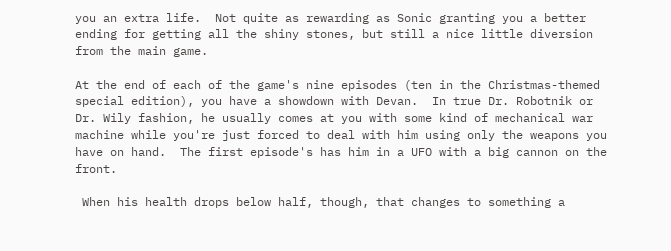you an extra life.  Not quite as rewarding as Sonic granting you a better ending for getting all the shiny stones, but still a nice little diversion from the main game.

At the end of each of the game's nine episodes (ten in the Christmas-themed special edition), you have a showdown with Devan.  In true Dr. Robotnik or Dr. Wily fashion, he usually comes at you with some kind of mechanical war machine while you're just forced to deal with him using only the weapons you have on hand.  The first episode's has him in a UFO with a big cannon on the front.

 When his health drops below half, though, that changes to something a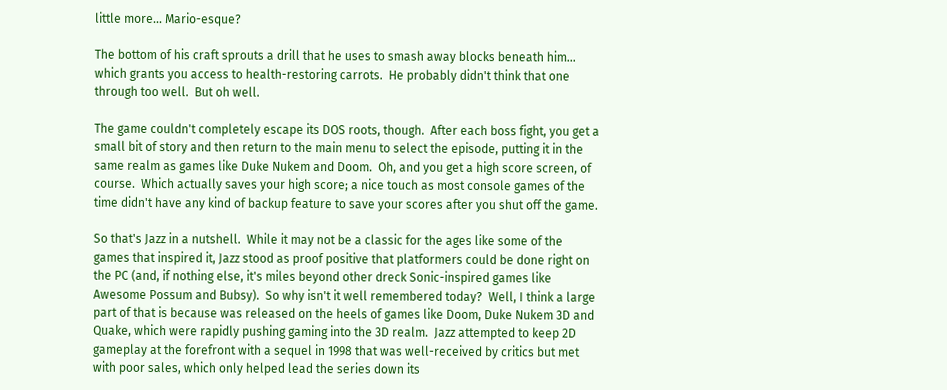little more... Mario-esque?

The bottom of his craft sprouts a drill that he uses to smash away blocks beneath him... which grants you access to health-restoring carrots.  He probably didn't think that one through too well.  But oh well.

The game couldn't completely escape its DOS roots, though.  After each boss fight, you get a small bit of story and then return to the main menu to select the episode, putting it in the same realm as games like Duke Nukem and Doom.  Oh, and you get a high score screen, of course.  Which actually saves your high score; a nice touch as most console games of the time didn't have any kind of backup feature to save your scores after you shut off the game.

So that's Jazz in a nutshell.  While it may not be a classic for the ages like some of the games that inspired it, Jazz stood as proof positive that platformers could be done right on the PC (and, if nothing else, it's miles beyond other dreck Sonic-inspired games like Awesome Possum and Bubsy).  So why isn't it well remembered today?  Well, I think a large part of that is because was released on the heels of games like Doom, Duke Nukem 3D and Quake, which were rapidly pushing gaming into the 3D realm.  Jazz attempted to keep 2D gameplay at the forefront with a sequel in 1998 that was well-received by critics but met with poor sales, which only helped lead the series down its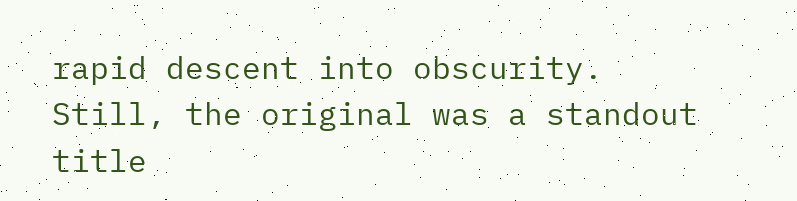rapid descent into obscurity.  Still, the original was a standout title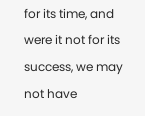for its time, and were it not for its success, we may not have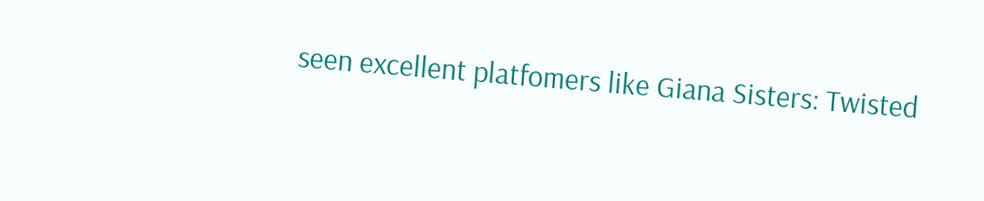seen excellent platfomers like Giana Sisters: Twisted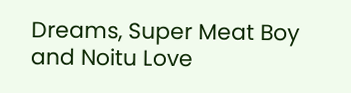Dreams, Super Meat Boy and Noitu Love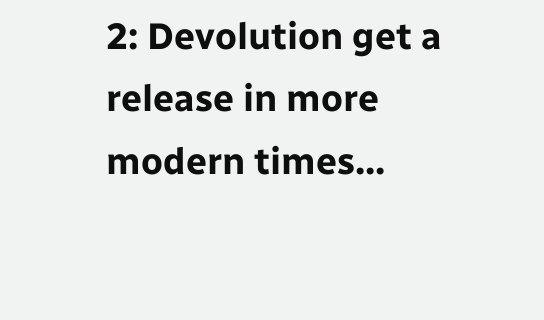2: Devolution get a release in more modern times...